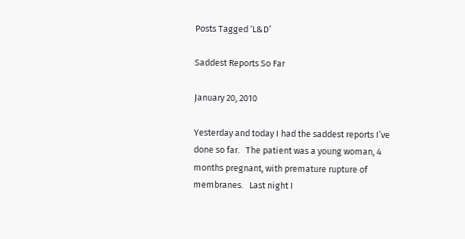Posts Tagged ‘L&D’

Saddest Reports So Far

January 20, 2010

Yesterday and today I had the saddest reports I’ve done so far.   The patient was a young woman, 4 months pregnant, with premature rupture of membranes.   Last night I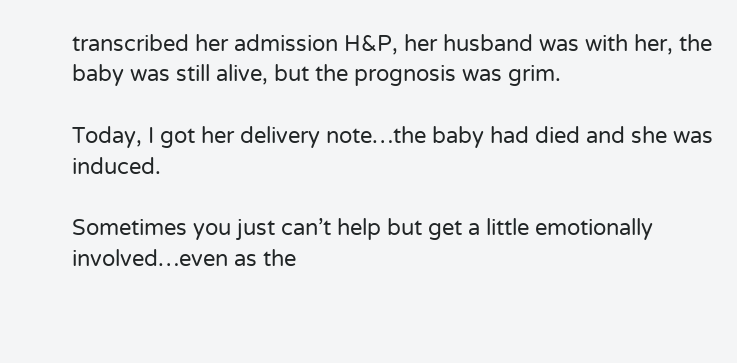transcribed her admission H&P, her husband was with her, the baby was still alive, but the prognosis was grim.

Today, I got her delivery note…the baby had died and she was induced.

Sometimes you just can’t help but get a little emotionally involved…even as the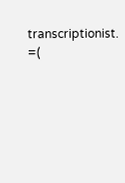transcriptionist.  =(